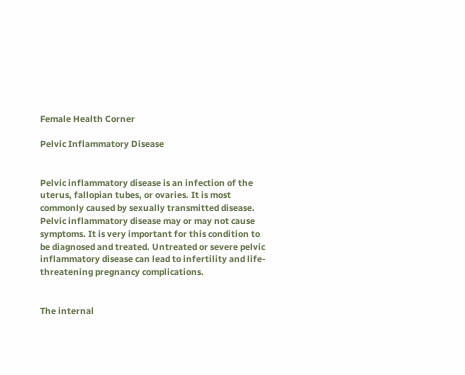Female Health Corner

Pelvic Inflammatory Disease


Pelvic inflammatory disease is an infection of the uterus, fallopian tubes, or ovaries. It is most commonly caused by sexually transmitted disease. Pelvic inflammatory disease may or may not cause symptoms. It is very important for this condition to be diagnosed and treated. Untreated or severe pelvic inflammatory disease can lead to infertility and life-threatening pregnancy complications.


The internal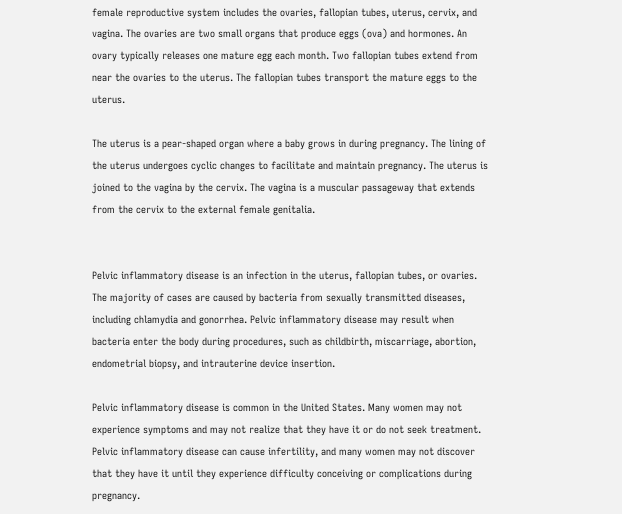female reproductive system includes the ovaries, fallopian tubes, uterus, cervix, and vagina. The ovaries are two small organs that produce eggs (ova) and hormones. An ovary typically releases one mature egg each month. Two fallopian tubes extend from near the ovaries to the uterus. The fallopian tubes transport the mature eggs to the uterus.

The uterus is a pear-shaped organ where a baby grows in during pregnancy. The lining of the uterus undergoes cyclic changes to facilitate and maintain pregnancy. The uterus is joined to the vagina by the cervix. The vagina is a muscular passageway that extends from the cervix to the external female genitalia.


Pelvic inflammatory disease is an infection in the uterus, fallopian tubes, or ovaries. The majority of cases are caused by bacteria from sexually transmitted diseases, including chlamydia and gonorrhea. Pelvic inflammatory disease may result when bacteria enter the body during procedures, such as childbirth, miscarriage, abortion, endometrial biopsy, and intrauterine device insertion.

Pelvic inflammatory disease is common in the United States. Many women may not experience symptoms and may not realize that they have it or do not seek treatment. Pelvic inflammatory disease can cause infertility, and many women may not discover that they have it until they experience difficulty conceiving or complications during pregnancy.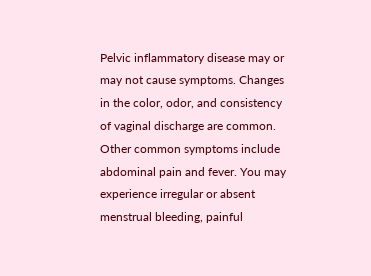Pelvic inflammatory disease may or may not cause symptoms. Changes in the color, odor, and consistency of vaginal discharge are common. Other common symptoms include abdominal pain and fever. You may experience irregular or absent menstrual bleeding, painful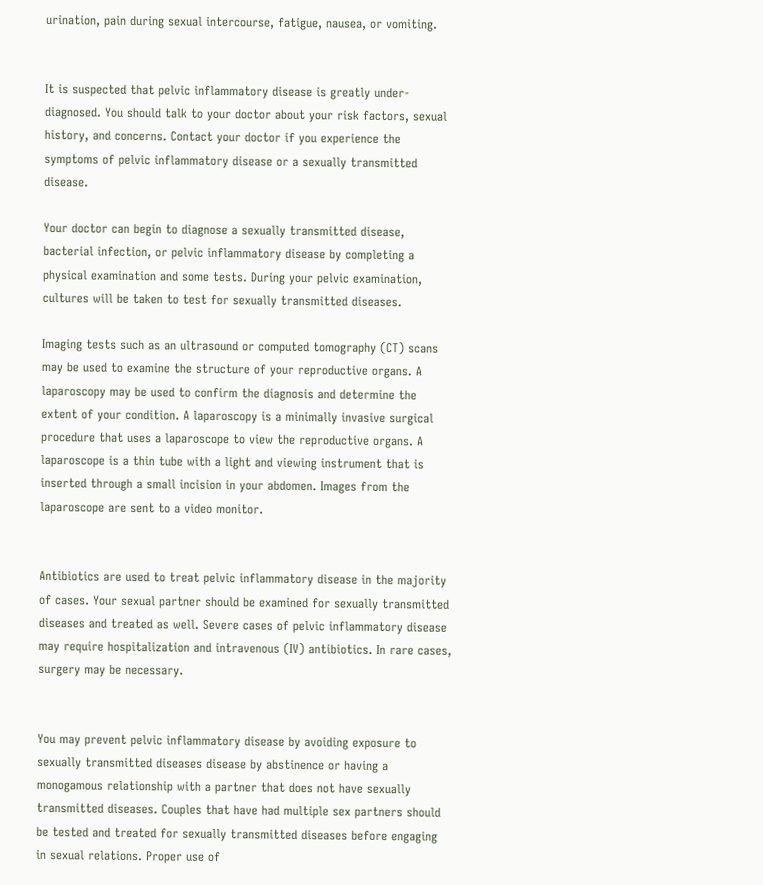urination, pain during sexual intercourse, fatigue, nausea, or vomiting.


It is suspected that pelvic inflammatory disease is greatly under-diagnosed. You should talk to your doctor about your risk factors, sexual history, and concerns. Contact your doctor if you experience the symptoms of pelvic inflammatory disease or a sexually transmitted disease.

Your doctor can begin to diagnose a sexually transmitted disease, bacterial infection, or pelvic inflammatory disease by completing a physical examination and some tests. During your pelvic examination, cultures will be taken to test for sexually transmitted diseases.

Imaging tests such as an ultrasound or computed tomography (CT) scans may be used to examine the structure of your reproductive organs. A laparoscopy may be used to confirm the diagnosis and determine the extent of your condition. A laparoscopy is a minimally invasive surgical procedure that uses a laparoscope to view the reproductive organs. A laparoscope is a thin tube with a light and viewing instrument that is inserted through a small incision in your abdomen. Images from the laparoscope are sent to a video monitor.


Antibiotics are used to treat pelvic inflammatory disease in the majority of cases. Your sexual partner should be examined for sexually transmitted diseases and treated as well. Severe cases of pelvic inflammatory disease may require hospitalization and intravenous (IV) antibiotics. In rare cases, surgery may be necessary.


You may prevent pelvic inflammatory disease by avoiding exposure to sexually transmitted diseases disease by abstinence or having a monogamous relationship with a partner that does not have sexually transmitted diseases. Couples that have had multiple sex partners should be tested and treated for sexually transmitted diseases before engaging in sexual relations. Proper use of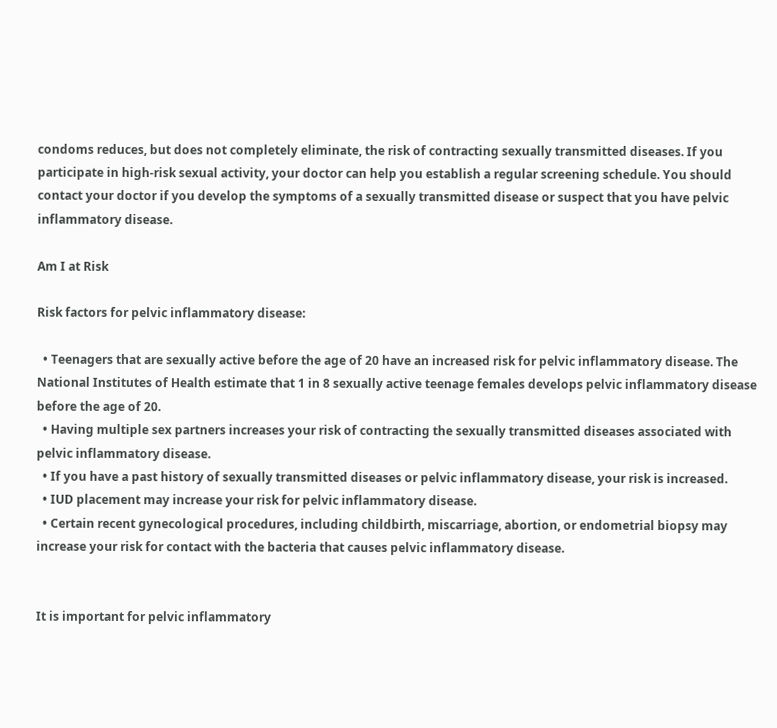condoms reduces, but does not completely eliminate, the risk of contracting sexually transmitted diseases. If you participate in high-risk sexual activity, your doctor can help you establish a regular screening schedule. You should contact your doctor if you develop the symptoms of a sexually transmitted disease or suspect that you have pelvic inflammatory disease.

Am I at Risk

Risk factors for pelvic inflammatory disease:

  • Teenagers that are sexually active before the age of 20 have an increased risk for pelvic inflammatory disease. The National Institutes of Health estimate that 1 in 8 sexually active teenage females develops pelvic inflammatory disease before the age of 20.
  • Having multiple sex partners increases your risk of contracting the sexually transmitted diseases associated with pelvic inflammatory disease.
  • If you have a past history of sexually transmitted diseases or pelvic inflammatory disease, your risk is increased.
  • IUD placement may increase your risk for pelvic inflammatory disease.
  • Certain recent gynecological procedures, including childbirth, miscarriage, abortion, or endometrial biopsy may increase your risk for contact with the bacteria that causes pelvic inflammatory disease.


It is important for pelvic inflammatory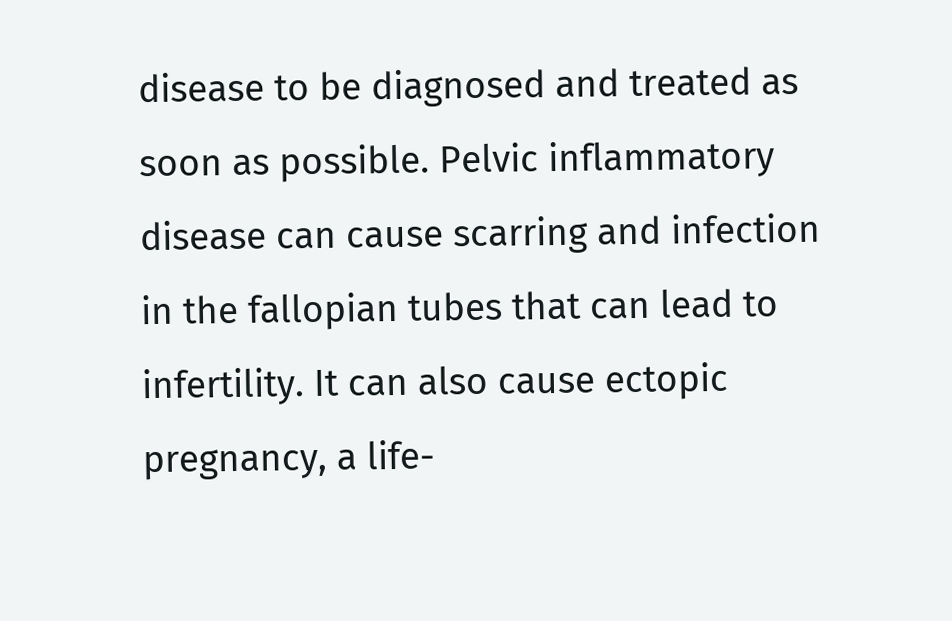disease to be diagnosed and treated as soon as possible. Pelvic inflammatory disease can cause scarring and infection in the fallopian tubes that can lead to infertility. It can also cause ectopic pregnancy, a life-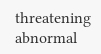threatening abnormal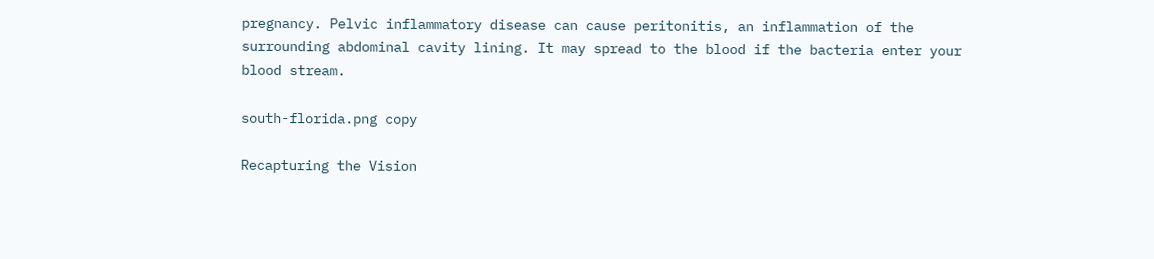pregnancy. Pelvic inflammatory disease can cause peritonitis, an inflammation of the surrounding abdominal cavity lining. It may spread to the blood if the bacteria enter your blood stream.

south-florida.png copy

Recapturing the Vision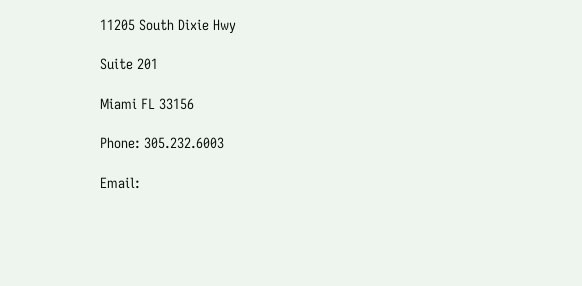11205 South Dixie Hwy

Suite 201

Miami FL 33156

Phone: 305.232.6003

Email: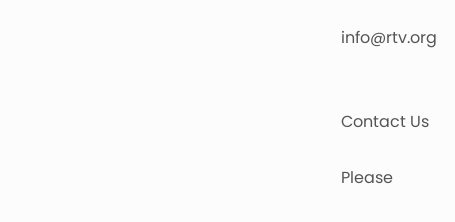info@rtv.org


Contact Us

Please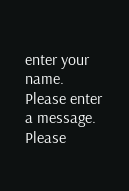enter your name.
Please enter a message.
Please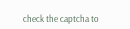check the captcha to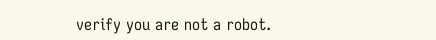verify you are not a robot.